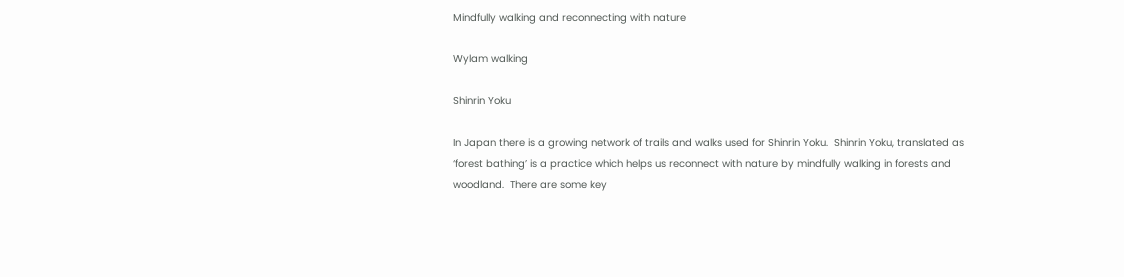Mindfully walking and reconnecting with nature

Wylam walking

Shinrin Yoku

In Japan there is a growing network of trails and walks used for Shinrin Yoku.  Shinrin Yoku, translated as ‘forest bathing’ is a practice which helps us reconnect with nature by mindfully walking in forests and woodland.  There are some key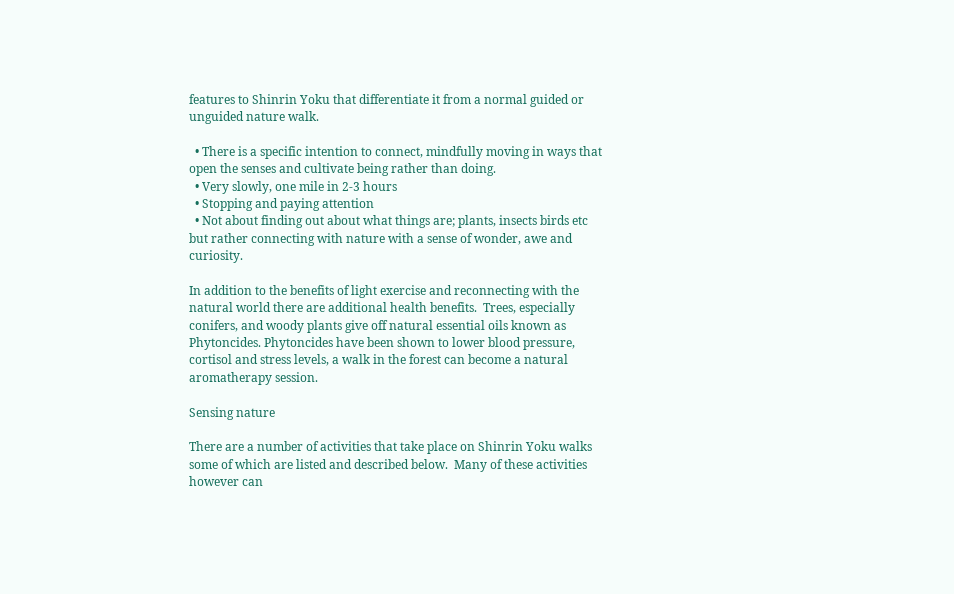features to Shinrin Yoku that differentiate it from a normal guided or unguided nature walk.

  • There is a specific intention to connect, mindfully moving in ways that open the senses and cultivate being rather than doing.
  • Very slowly, one mile in 2-3 hours
  • Stopping and paying attention
  • Not about finding out about what things are; plants, insects birds etc but rather connecting with nature with a sense of wonder, awe and curiosity.

In addition to the benefits of light exercise and reconnecting with the natural world there are additional health benefits.  Trees, especially conifers, and woody plants give off natural essential oils known as Phytoncides. Phytoncides have been shown to lower blood pressure, cortisol and stress levels, a walk in the forest can become a natural aromatherapy session.

Sensing nature

There are a number of activities that take place on Shinrin Yoku walks some of which are listed and described below.  Many of these activities however can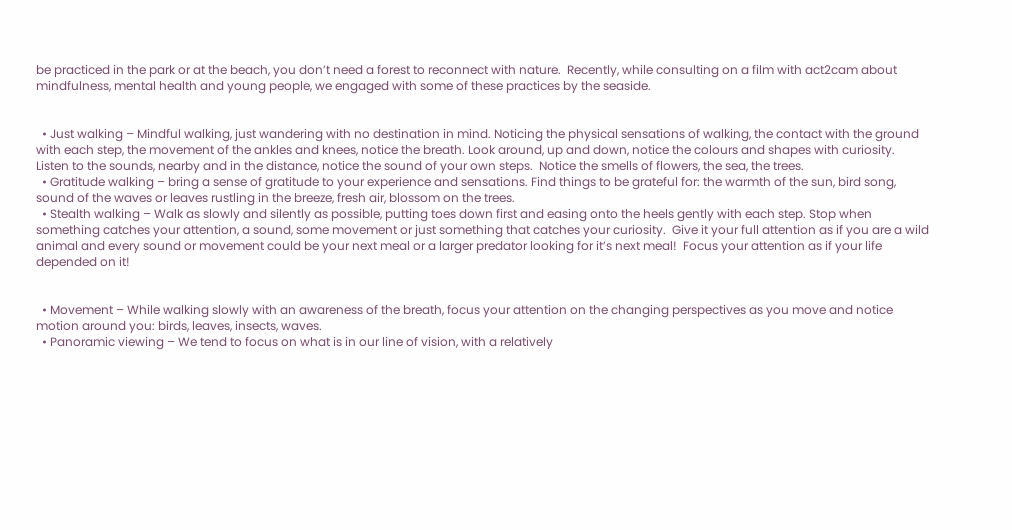be practiced in the park or at the beach, you don’t need a forest to reconnect with nature.  Recently, while consulting on a film with act2cam about mindfulness, mental health and young people, we engaged with some of these practices by the seaside.


  • Just walking – Mindful walking, just wandering with no destination in mind. Noticing the physical sensations of walking, the contact with the ground with each step, the movement of the ankles and knees, notice the breath. Look around, up and down, notice the colours and shapes with curiosity. Listen to the sounds, nearby and in the distance, notice the sound of your own steps.  Notice the smells of flowers, the sea, the trees.
  • Gratitude walking – bring a sense of gratitude to your experience and sensations. Find things to be grateful for: the warmth of the sun, bird song, sound of the waves or leaves rustling in the breeze, fresh air, blossom on the trees.
  • Stealth walking – Walk as slowly and silently as possible, putting toes down first and easing onto the heels gently with each step. Stop when something catches your attention, a sound, some movement or just something that catches your curiosity.  Give it your full attention as if you are a wild animal and every sound or movement could be your next meal or a larger predator looking for it’s next meal!  Focus your attention as if your life depended on it!


  • Movement – While walking slowly with an awareness of the breath, focus your attention on the changing perspectives as you move and notice motion around you: birds, leaves, insects, waves.
  • Panoramic viewing – We tend to focus on what is in our line of vision, with a relatively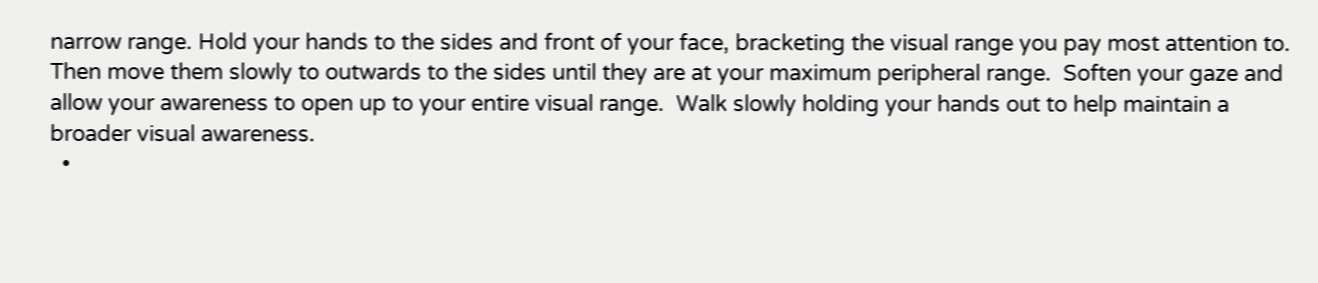narrow range. Hold your hands to the sides and front of your face, bracketing the visual range you pay most attention to.  Then move them slowly to outwards to the sides until they are at your maximum peripheral range.  Soften your gaze and allow your awareness to open up to your entire visual range.  Walk slowly holding your hands out to help maintain a broader visual awareness.
  •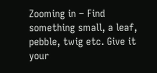Zooming in – Find something small, a leaf, pebble, twig etc. Give it your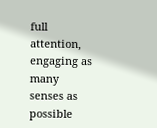full attention, engaging as many senses as possible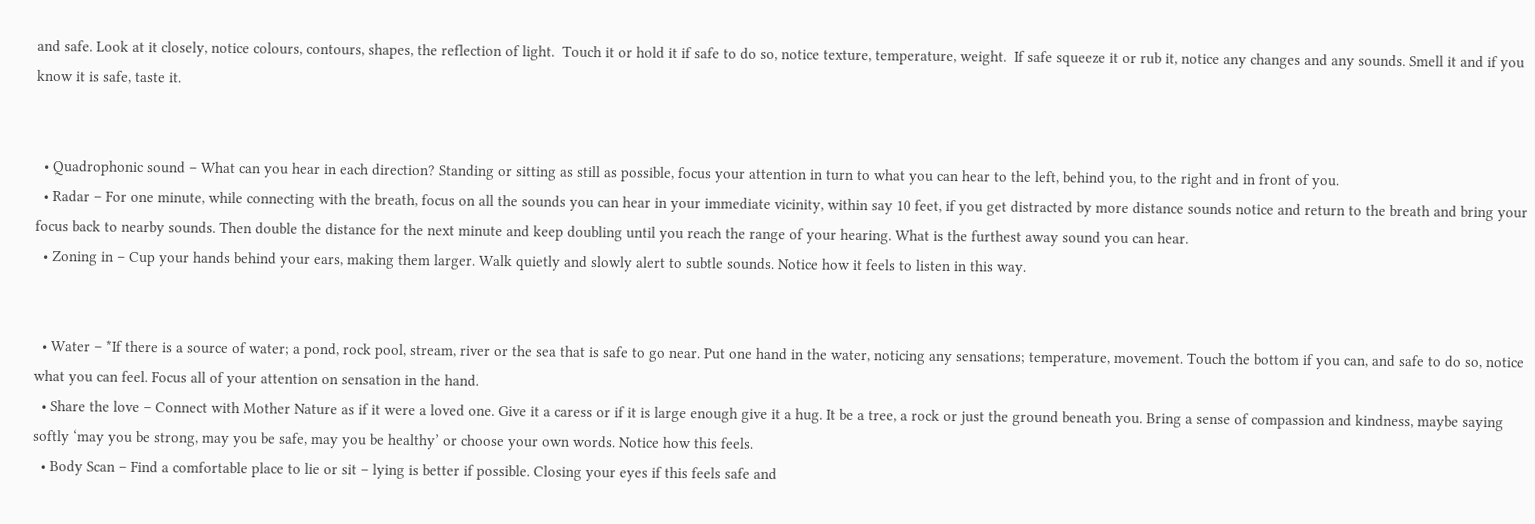and safe. Look at it closely, notice colours, contours, shapes, the reflection of light.  Touch it or hold it if safe to do so, notice texture, temperature, weight.  If safe squeeze it or rub it, notice any changes and any sounds. Smell it and if you know it is safe, taste it.


  • Quadrophonic sound – What can you hear in each direction? Standing or sitting as still as possible, focus your attention in turn to what you can hear to the left, behind you, to the right and in front of you.
  • Radar – For one minute, while connecting with the breath, focus on all the sounds you can hear in your immediate vicinity, within say 10 feet, if you get distracted by more distance sounds notice and return to the breath and bring your focus back to nearby sounds. Then double the distance for the next minute and keep doubling until you reach the range of your hearing. What is the furthest away sound you can hear.
  • Zoning in – Cup your hands behind your ears, making them larger. Walk quietly and slowly alert to subtle sounds. Notice how it feels to listen in this way.


  • Water – *If there is a source of water; a pond, rock pool, stream, river or the sea that is safe to go near. Put one hand in the water, noticing any sensations; temperature, movement. Touch the bottom if you can, and safe to do so, notice what you can feel. Focus all of your attention on sensation in the hand.
  • Share the love – Connect with Mother Nature as if it were a loved one. Give it a caress or if it is large enough give it a hug. It be a tree, a rock or just the ground beneath you. Bring a sense of compassion and kindness, maybe saying softly ‘may you be strong, may you be safe, may you be healthy’ or choose your own words. Notice how this feels.
  • Body Scan – Find a comfortable place to lie or sit – lying is better if possible. Closing your eyes if this feels safe and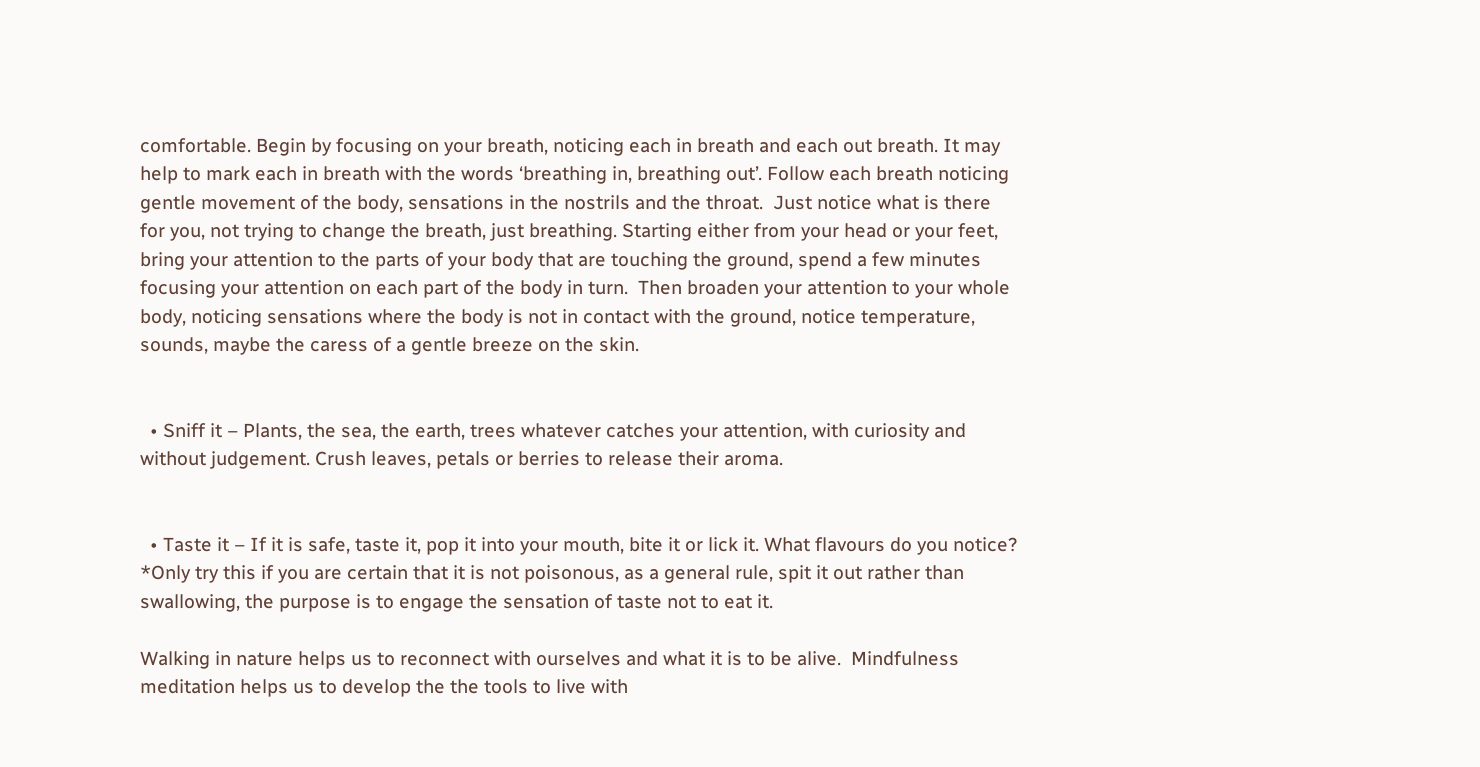comfortable. Begin by focusing on your breath, noticing each in breath and each out breath. It may help to mark each in breath with the words ‘breathing in, breathing out’. Follow each breath noticing gentle movement of the body, sensations in the nostrils and the throat.  Just notice what is there for you, not trying to change the breath, just breathing. Starting either from your head or your feet, bring your attention to the parts of your body that are touching the ground, spend a few minutes focusing your attention on each part of the body in turn.  Then broaden your attention to your whole body, noticing sensations where the body is not in contact with the ground, notice temperature, sounds, maybe the caress of a gentle breeze on the skin.


  • Sniff it – Plants, the sea, the earth, trees whatever catches your attention, with curiosity and without judgement. Crush leaves, petals or berries to release their aroma.


  • Taste it – If it is safe, taste it, pop it into your mouth, bite it or lick it. What flavours do you notice? *Only try this if you are certain that it is not poisonous, as a general rule, spit it out rather than swallowing, the purpose is to engage the sensation of taste not to eat it.

Walking in nature helps us to reconnect with ourselves and what it is to be alive.  Mindfulness meditation helps us to develop the the tools to live with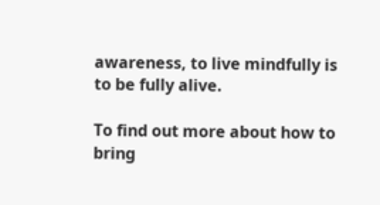awareness, to live mindfully is to be fully alive.

To find out more about how to bring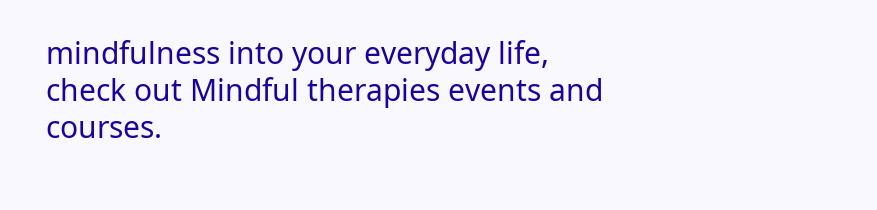mindfulness into your everyday life, check out Mindful therapies events and courses.